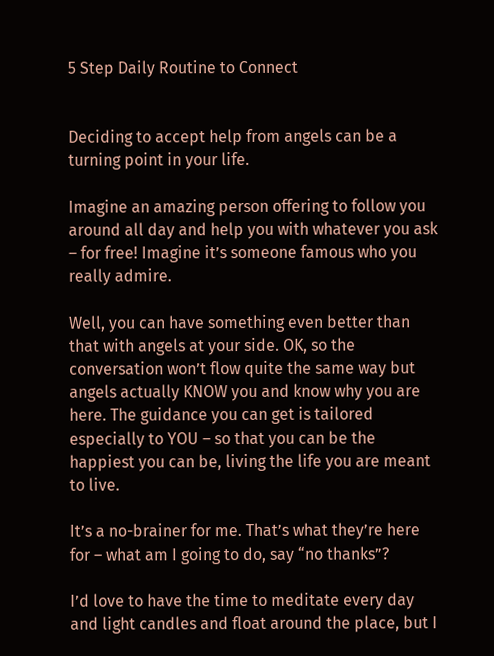5 Step Daily Routine to Connect


Deciding to accept help from angels can be a turning point in your life.

Imagine an amazing person offering to follow you around all day and help you with whatever you ask – for free! Imagine it’s someone famous who you really admire.

Well, you can have something even better than that with angels at your side. OK, so the conversation won’t flow quite the same way but angels actually KNOW you and know why you are here. The guidance you can get is tailored especially to YOU – so that you can be the happiest you can be, living the life you are meant to live.

It’s a no-brainer for me. That’s what they’re here for – what am I going to do, say “no thanks”?

I’d love to have the time to meditate every day and light candles and float around the place, but I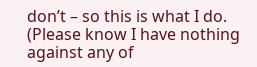don’t – so this is what I do. (Please know I have nothing against any of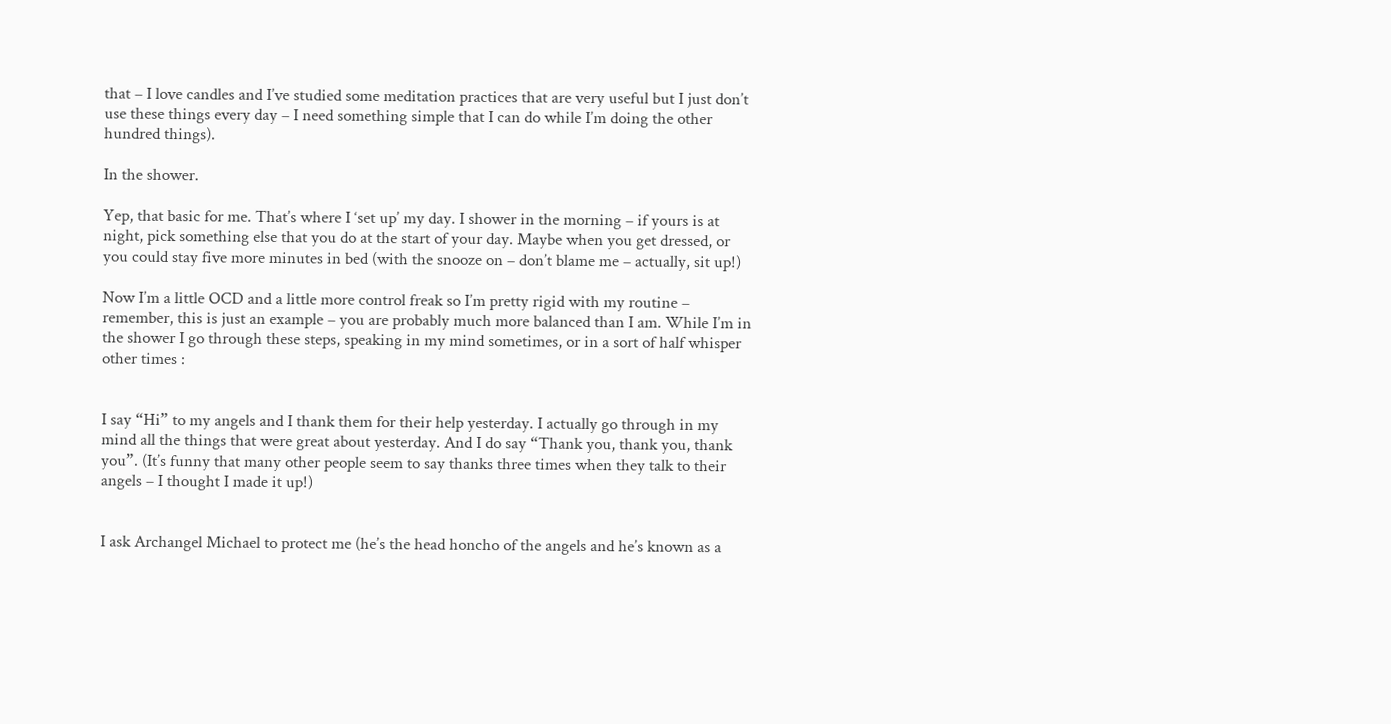that – I love candles and I’ve studied some meditation practices that are very useful but I just don’t use these things every day – I need something simple that I can do while I’m doing the other hundred things).

In the shower.

Yep, that basic for me. That’s where I ‘set up’ my day. I shower in the morning – if yours is at night, pick something else that you do at the start of your day. Maybe when you get dressed, or you could stay five more minutes in bed (with the snooze on – don’t blame me – actually, sit up!)

Now I’m a little OCD and a little more control freak so I’m pretty rigid with my routine – remember, this is just an example – you are probably much more balanced than I am. While I’m in the shower I go through these steps, speaking in my mind sometimes, or in a sort of half whisper other times :


I say “Hi” to my angels and I thank them for their help yesterday. I actually go through in my mind all the things that were great about yesterday. And I do say “Thank you, thank you, thank you”. (It’s funny that many other people seem to say thanks three times when they talk to their angels – I thought I made it up!)


I ask Archangel Michael to protect me (he’s the head honcho of the angels and he’s known as a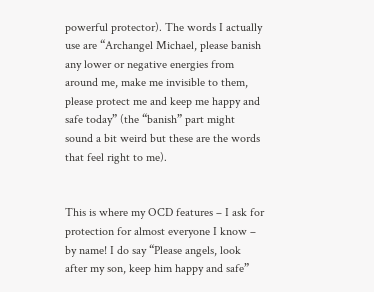powerful protector). The words I actually use are “Archangel Michael, please banish any lower or negative energies from around me, make me invisible to them, please protect me and keep me happy and safe today” (the “banish” part might sound a bit weird but these are the words that feel right to me).


This is where my OCD features – I ask for protection for almost everyone I know – by name! I do say “Please angels, look after my son, keep him happy and safe”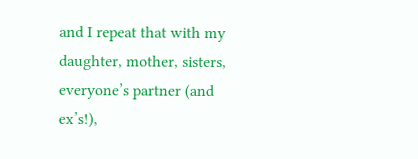and I repeat that with my daughter, mother, sisters, everyone’s partner (and ex’s!),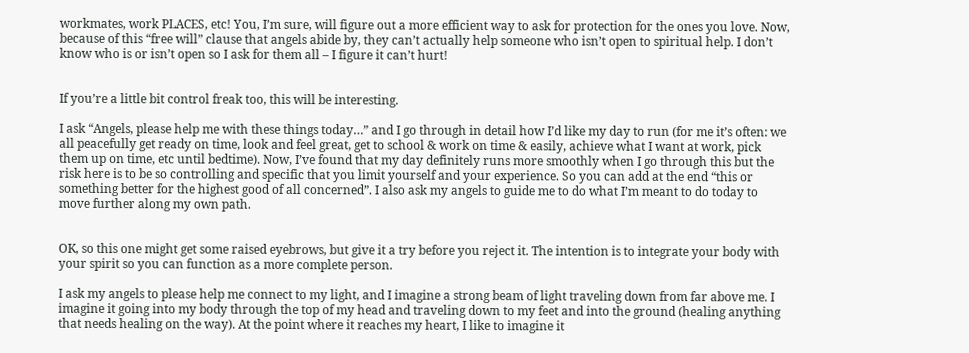workmates, work PLACES, etc! You, I’m sure, will figure out a more efficient way to ask for protection for the ones you love. Now, because of this “free will” clause that angels abide by, they can’t actually help someone who isn’t open to spiritual help. I don’t know who is or isn’t open so I ask for them all – I figure it can’t hurt!


If you’re a little bit control freak too, this will be interesting.

I ask “Angels, please help me with these things today…” and I go through in detail how I’d like my day to run (for me it’s often: we all peacefully get ready on time, look and feel great, get to school & work on time & easily, achieve what I want at work, pick them up on time, etc until bedtime). Now, I’ve found that my day definitely runs more smoothly when I go through this but the risk here is to be so controlling and specific that you limit yourself and your experience. So you can add at the end “this or something better for the highest good of all concerned”. I also ask my angels to guide me to do what I’m meant to do today to move further along my own path.


OK, so this one might get some raised eyebrows, but give it a try before you reject it. The intention is to integrate your body with your spirit so you can function as a more complete person.

I ask my angels to please help me connect to my light, and I imagine a strong beam of light traveling down from far above me. I imagine it going into my body through the top of my head and traveling down to my feet and into the ground (healing anything that needs healing on the way). At the point where it reaches my heart, I like to imagine it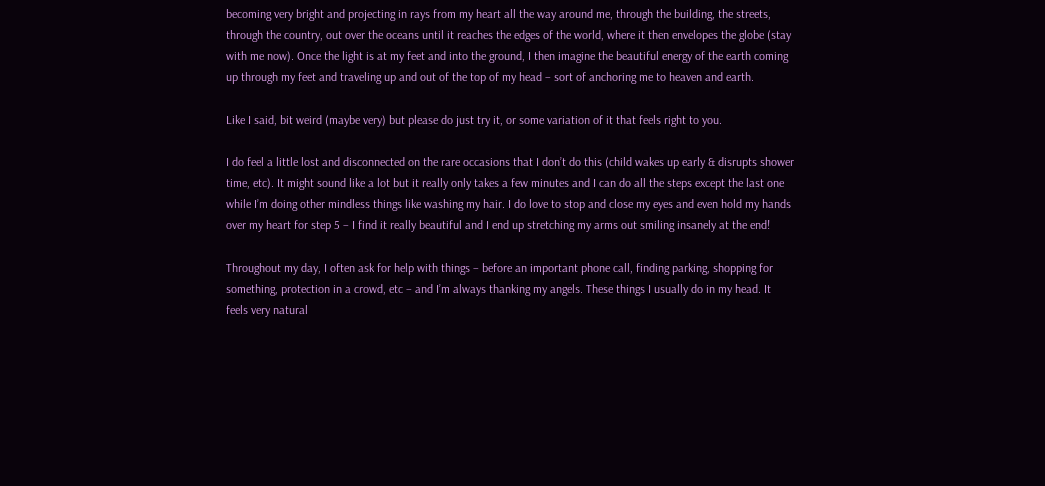becoming very bright and projecting in rays from my heart all the way around me, through the building, the streets, through the country, out over the oceans until it reaches the edges of the world, where it then envelopes the globe (stay with me now). Once the light is at my feet and into the ground, I then imagine the beautiful energy of the earth coming up through my feet and traveling up and out of the top of my head – sort of anchoring me to heaven and earth.

Like I said, bit weird (maybe very) but please do just try it, or some variation of it that feels right to you.

I do feel a little lost and disconnected on the rare occasions that I don’t do this (child wakes up early & disrupts shower time, etc). It might sound like a lot but it really only takes a few minutes and I can do all the steps except the last one while I’m doing other mindless things like washing my hair. I do love to stop and close my eyes and even hold my hands over my heart for step 5 – I find it really beautiful and I end up stretching my arms out smiling insanely at the end!

Throughout my day, I often ask for help with things – before an important phone call, finding parking, shopping for something, protection in a crowd, etc – and I’m always thanking my angels. These things I usually do in my head. It feels very natural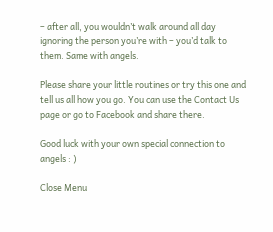– after all, you wouldn’t walk around all day ignoring the person you’re with – you’d talk to them. Same with angels.

Please share your little routines or try this one and tell us all how you go. You can use the Contact Us page or go to Facebook and share there.

Good luck with your own special connection to angels : )

Close Menu